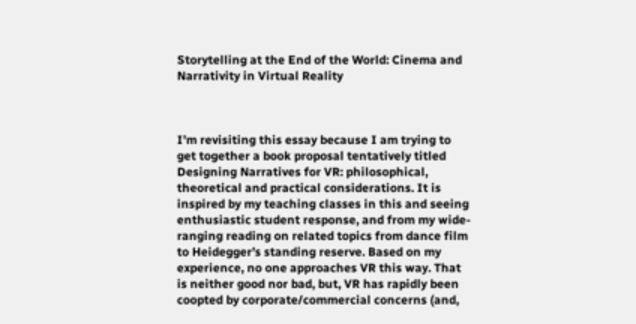Storytelling at the End of the World: Cinema and Narrativity in Virtual Reality



I’m revisiting this essay because I am trying to get together a book proposal tentatively titled Designing Narratives for VR: philosophical, theoretical and practical considerations. It is inspired by my teaching classes in this and seeing enthusiastic student response, and from my wide-ranging reading on related topics from dance film to Heidegger’s standing reserve. Based on my experience, no one approaches VR this way. That is neither good nor bad, but, VR has rapidly been coopted by corporate/commercial concerns (and,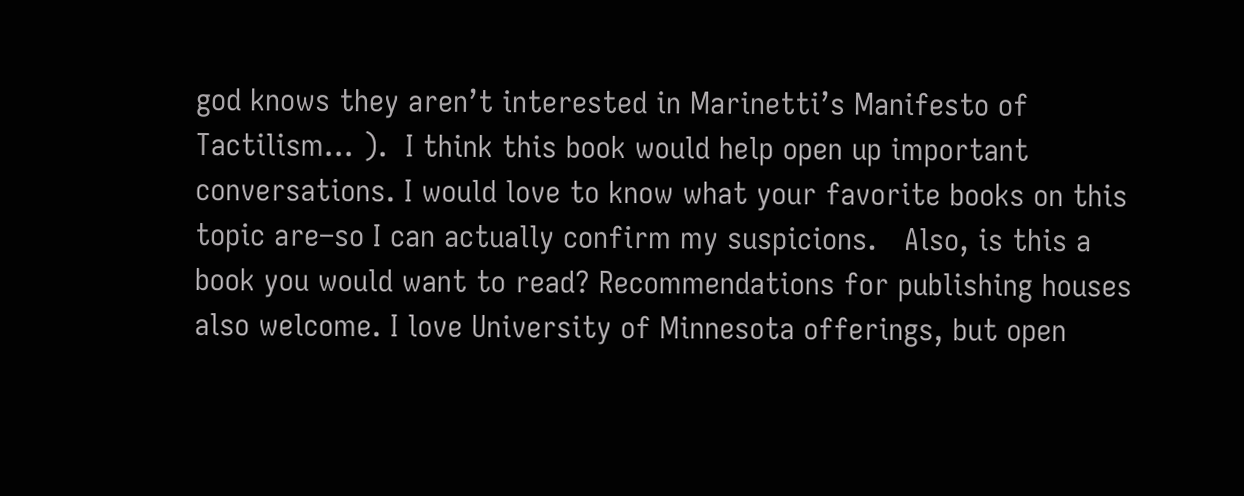god knows they aren’t interested in Marinetti’s Manifesto of Tactilism… ).  I think this book would help open up important conversations. I would love to know what your favorite books on this topic are–so I can actually confirm my suspicions.   Also, is this a book you would want to read? Recommendations for publishing houses also welcome. I love University of Minnesota offerings, but open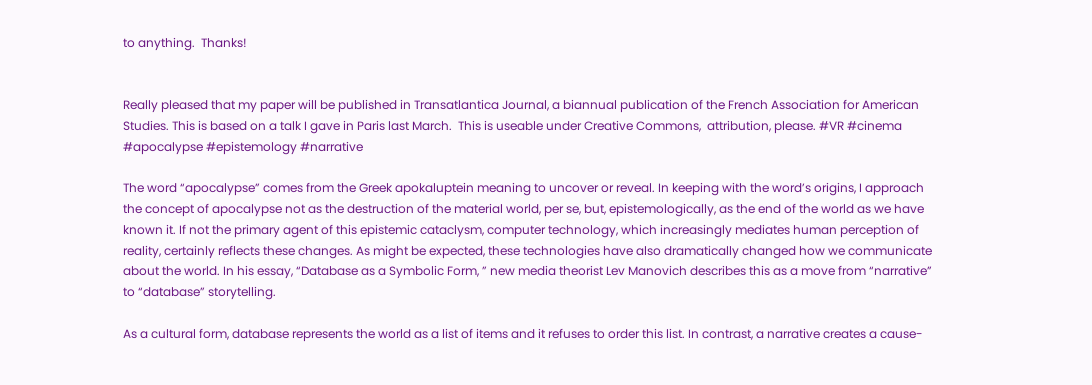to anything.  Thanks!


Really pleased that my paper will be published in Transatlantica Journal, a biannual publication of the French Association for American Studies. This is based on a talk I gave in Paris last March.  This is useable under Creative Commons,  attribution, please. #VR #cinema #apocalypse #epistemology #narrative

The word “apocalypse” comes from the Greek apokaluptein meaning to uncover or reveal. In keeping with the word’s origins, I approach the concept of apocalypse not as the destruction of the material world, per se, but, epistemologically, as the end of the world as we have known it. If not the primary agent of this epistemic cataclysm, computer technology, which increasingly mediates human perception of reality, certainly reflects these changes. As might be expected, these technologies have also dramatically changed how we communicate about the world. In his essay, “Database as a Symbolic Form, ” new media theorist Lev Manovich describes this as a move from “narrative” to “database” storytelling.

As a cultural form, database represents the world as a list of items and it refuses to order this list. In contrast, a narrative creates a cause-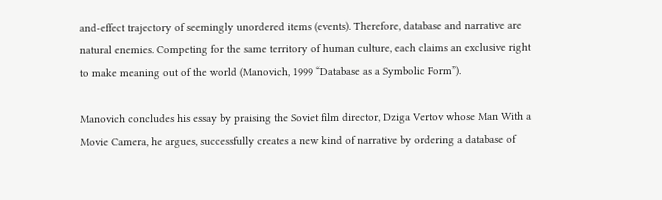and-effect trajectory of seemingly unordered items (events). Therefore, database and narrative are natural enemies. Competing for the same territory of human culture, each claims an exclusive right to make meaning out of the world (Manovich, 1999 “Database as a Symbolic Form”).

Manovich concludes his essay by praising the Soviet film director, Dziga Vertov whose Man With a Movie Camera, he argues, successfully creates a new kind of narrative by ordering a database of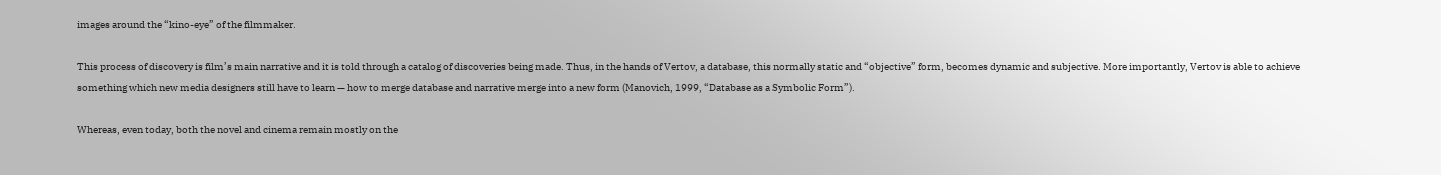images around the “kino-eye” of the filmmaker.

This process of discovery is film’s main narrative and it is told through a catalog of discoveries being made. Thus, in the hands of Vertov, a database, this normally static and “objective” form, becomes dynamic and subjective. More importantly, Vertov is able to achieve something which new media designers still have to learn — how to merge database and narrative merge into a new form (Manovich, 1999, “Database as a Symbolic Form”).

Whereas, even today, both the novel and cinema remain mostly on the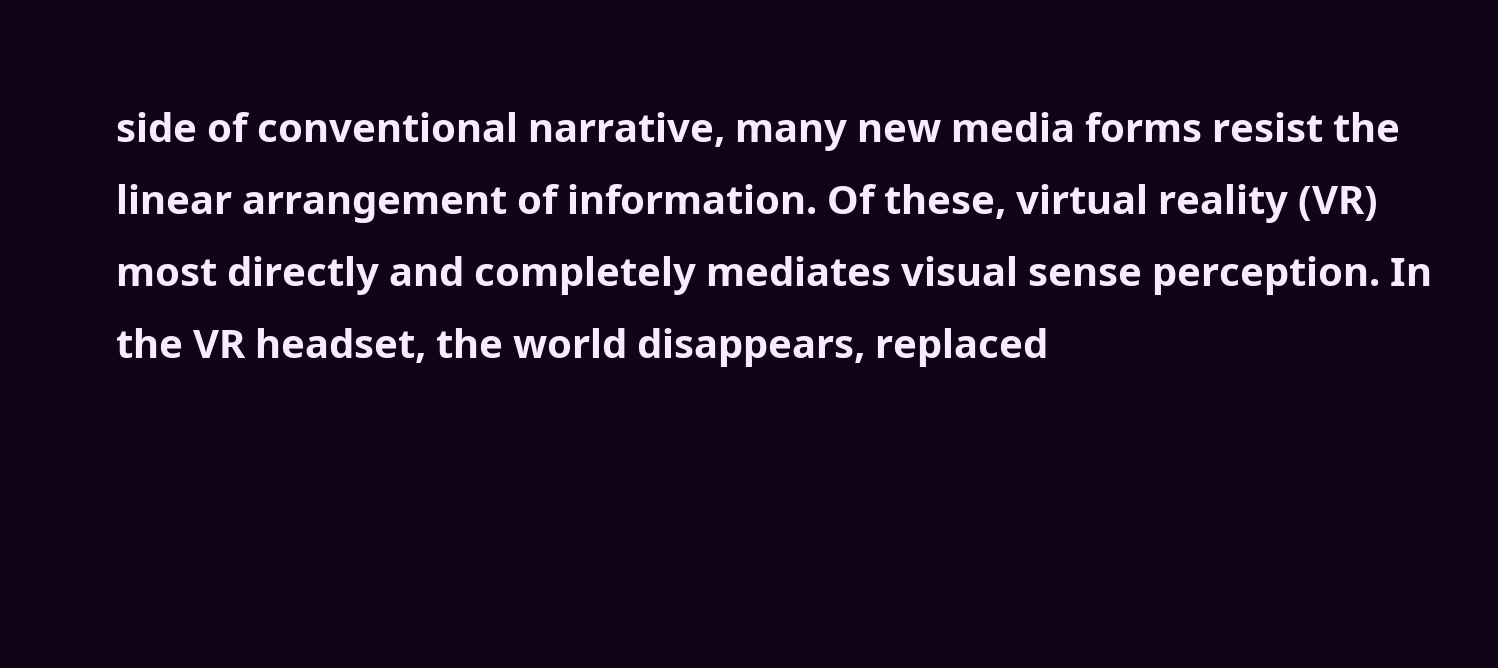side of conventional narrative, many new media forms resist the linear arrangement of information. Of these, virtual reality (VR) most directly and completely mediates visual sense perception. In the VR headset, the world disappears, replaced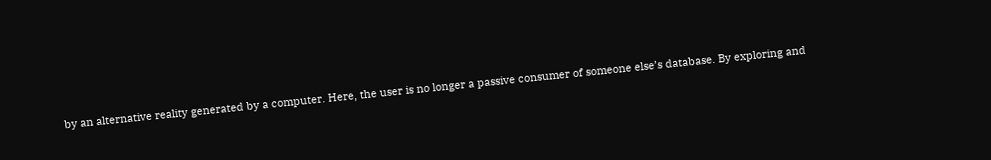by an alternative reality generated by a computer. Here, the user is no longer a passive consumer of someone else’s database. By exploring and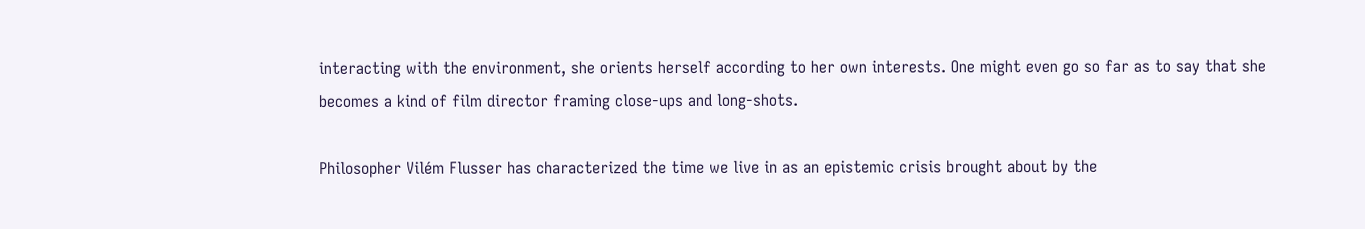interacting with the environment, she orients herself according to her own interests. One might even go so far as to say that she becomes a kind of film director framing close-ups and long-shots.

Philosopher Vilém Flusser has characterized the time we live in as an epistemic crisis brought about by the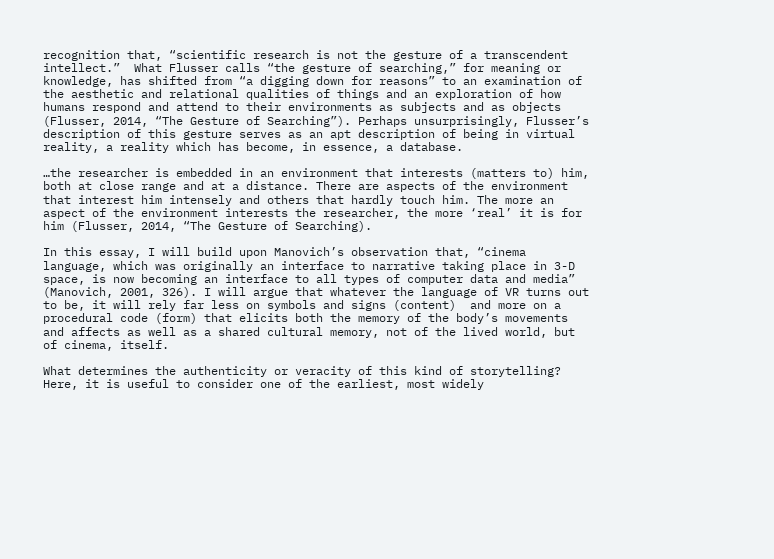recognition that, “scientific research is not the gesture of a transcendent intellect.”  What Flusser calls “the gesture of searching,” for meaning or knowledge, has shifted from “a digging down for reasons” to an examination of the aesthetic and relational qualities of things and an exploration of how humans respond and attend to their environments as subjects and as objects (Flusser, 2014, “The Gesture of Searching”). Perhaps unsurprisingly, Flusser’s description of this gesture serves as an apt description of being in virtual reality, a reality which has become, in essence, a database.

…the researcher is embedded in an environment that interests (matters to) him, both at close range and at a distance. There are aspects of the environment that interest him intensely and others that hardly touch him. The more an aspect of the environment interests the researcher, the more ‘real’ it is for him (Flusser, 2014, “The Gesture of Searching).

In this essay, I will build upon Manovich’s observation that, “cinema language, which was originally an interface to narrative taking place in 3-D space, is now becoming an interface to all types of computer data and media” (Manovich, 2001, 326). I will argue that whatever the language of VR turns out to be, it will rely far less on symbols and signs (content)  and more on a procedural code (form) that elicits both the memory of the body’s movements and affects as well as a shared cultural memory, not of the lived world, but of cinema, itself.

What determines the authenticity or veracity of this kind of storytelling? Here, it is useful to consider one of the earliest, most widely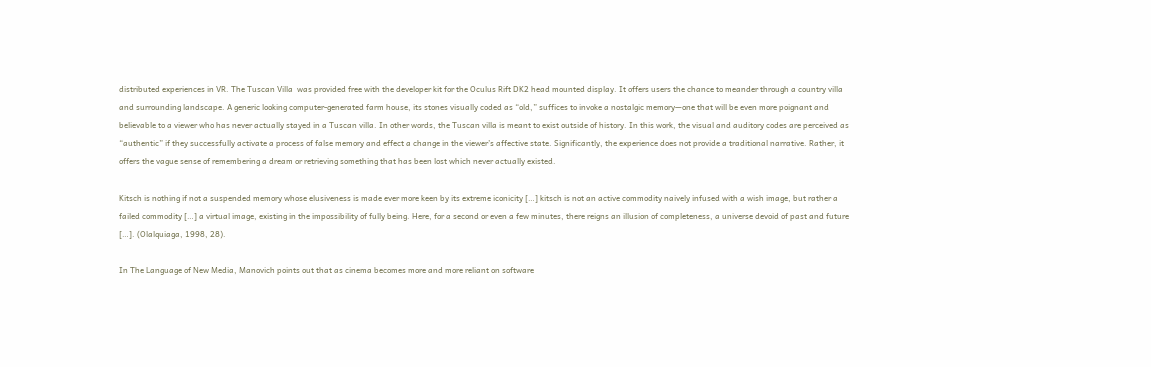distributed experiences in VR. The Tuscan Villa  was provided free with the developer kit for the Oculus Rift DK2 head mounted display. It offers users the chance to meander through a country villa and surrounding landscape. A generic looking computer-generated farm house, its stones visually coded as “old,” suffices to invoke a nostalgic memory—one that will be even more poignant and believable to a viewer who has never actually stayed in a Tuscan villa. In other words, the Tuscan villa is meant to exist outside of history. In this work, the visual and auditory codes are perceived as “authentic” if they successfully activate a process of false memory and effect a change in the viewer’s affective state. Significantly, the experience does not provide a traditional narrative. Rather, it  offers the vague sense of remembering a dream or retrieving something that has been lost which never actually existed.

Kitsch is nothing if not a suspended memory whose elusiveness is made ever more keen by its extreme iconicity […] kitsch is not an active commodity naively infused with a wish image, but rather a failed commodity […] a virtual image, existing in the impossibility of fully being. Here, for a second or even a few minutes, there reigns an illusion of completeness, a universe devoid of past and future […]. (Olalquiaga, 1998, 28).

In The Language of New Media, Manovich points out that as cinema becomes more and more reliant on software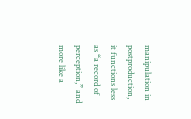manipulation in postproduction, it functions less as “a record of perception,” and more like a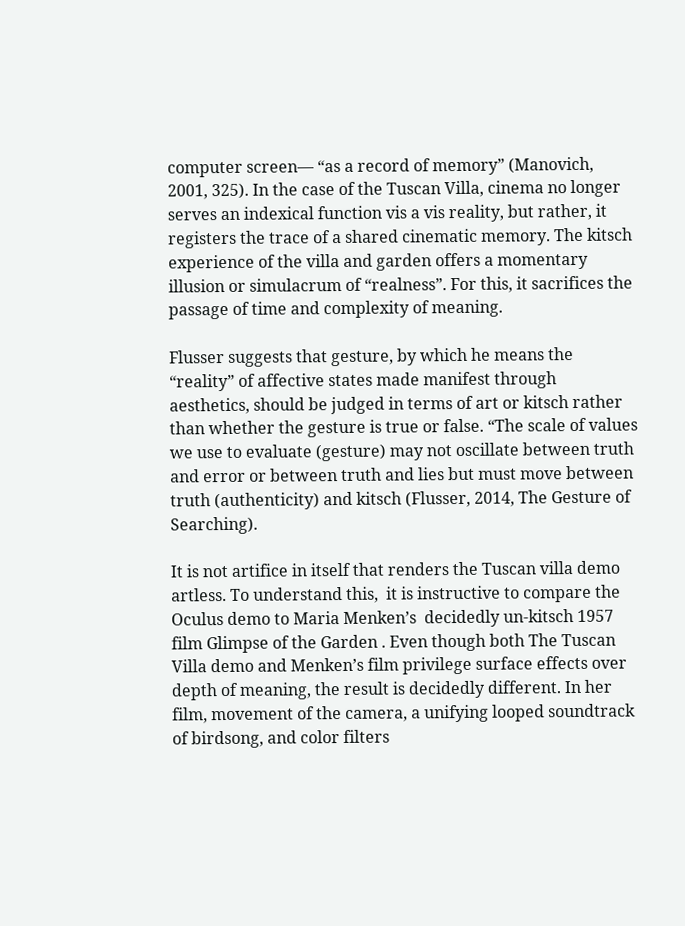computer screen— “as a record of memory” (Manovich, 2001, 325). In the case of the Tuscan Villa, cinema no longer serves an indexical function vis a vis reality, but rather, it registers the trace of a shared cinematic memory. The kitsch experience of the villa and garden offers a momentary illusion or simulacrum of “realness”. For this, it sacrifices the passage of time and complexity of meaning.

Flusser suggests that gesture, by which he means the “reality” of affective states made manifest through aesthetics, should be judged in terms of art or kitsch rather than whether the gesture is true or false. “The scale of values we use to evaluate (gesture) may not oscillate between truth and error or between truth and lies but must move between truth (authenticity) and kitsch (Flusser, 2014, The Gesture of Searching).

It is not artifice in itself that renders the Tuscan villa demo artless. To understand this,  it is instructive to compare the Oculus demo to Maria Menken’s  decidedly un-kitsch 1957 film Glimpse of the Garden . Even though both The Tuscan Villa demo and Menken’s film privilege surface effects over depth of meaning, the result is decidedly different. In her film, movement of the camera, a unifying looped soundtrack of birdsong, and color filters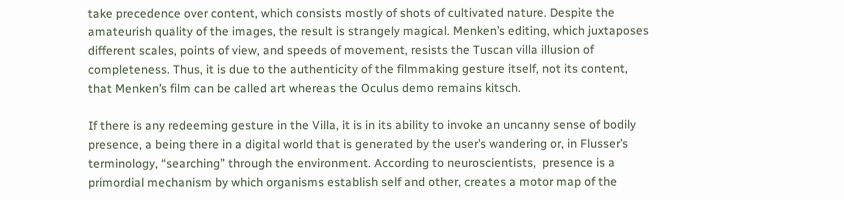take precedence over content, which consists mostly of shots of cultivated nature. Despite the amateurish quality of the images, the result is strangely magical. Menken’s editing, which juxtaposes different scales, points of view, and speeds of movement, resists the Tuscan villa illusion of completeness. Thus, it is due to the authenticity of the filmmaking gesture itself, not its content, that Menken’s film can be called art whereas the Oculus demo remains kitsch.

If there is any redeeming gesture in the Villa, it is in its ability to invoke an uncanny sense of bodily presence, a being there in a digital world that is generated by the user’s wandering or, in Flusser’s terminology, “searching” through the environment. According to neuroscientists,  presence is a primordial mechanism by which organisms establish self and other, creates a motor map of the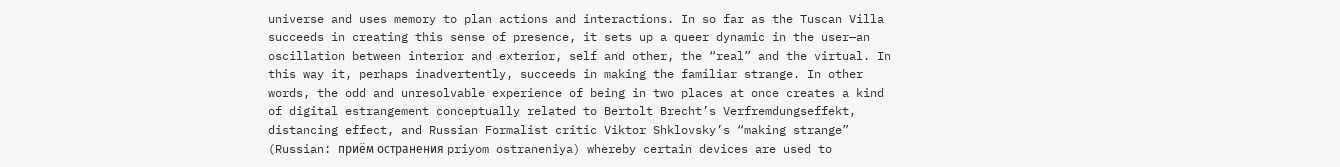universe and uses memory to plan actions and interactions. In so far as the Tuscan Villa succeeds in creating this sense of presence, it sets up a queer dynamic in the user—an oscillation between interior and exterior, self and other, the “real” and the virtual. In this way it, perhaps inadvertently, succeeds in making the familiar strange. In other words, the odd and unresolvable experience of being in two places at once creates a kind of digital estrangement conceptually related to Bertolt Brecht’s Verfremdungseffekt, distancing effect, and Russian Formalist critic Viktor Shklovsky’s “making strange” (Russian: приём остранения priyom ostraneniya) whereby certain devices are used to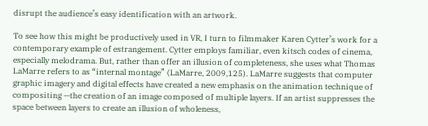disrupt the audience’s easy identification with an artwork.

To see how this might be productively used in VR, I turn to filmmaker Karen Cytter’s work for a contemporary example of estrangement. Cytter employs familiar, even kitsch codes of cinema, especially melodrama. But, rather than offer an illusion of completeness, she uses what Thomas LaMarre refers to as “internal montage” (LaMarre, 2009,125). LaMarre suggests that computer graphic imagery and digital effects have created a new emphasis on the animation technique of compositing —the creation of an image composed of multiple layers. If an artist suppresses the space between layers to create an illusion of wholeness,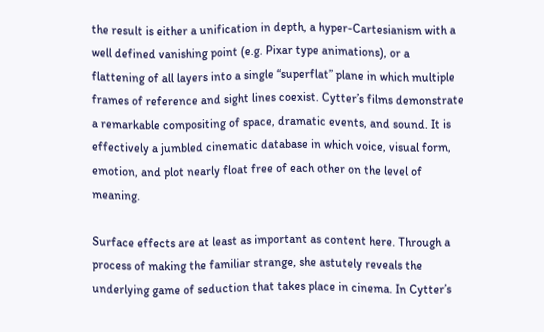the result is either a unification in depth, a hyper-Cartesianism with a well defined vanishing point (e.g. Pixar type animations), or a flattening of all layers into a single “superflat” plane in which multiple frames of reference and sight lines coexist. Cytter’s films demonstrate a remarkable compositing of space, dramatic events, and sound. It is effectively a jumbled cinematic database in which voice, visual form, emotion, and plot nearly float free of each other on the level of meaning.

Surface effects are at least as important as content here. Through a process of making the familiar strange, she astutely reveals the underlying game of seduction that takes place in cinema. In Cytter’s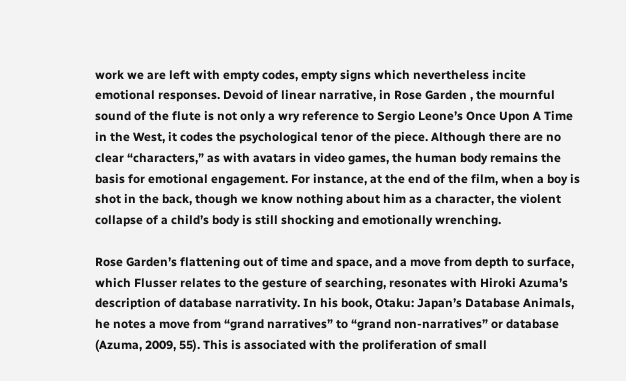work we are left with empty codes, empty signs which nevertheless incite emotional responses. Devoid of linear narrative, in Rose Garden , the mournful sound of the flute is not only a wry reference to Sergio Leone’s Once Upon A Time in the West, it codes the psychological tenor of the piece. Although there are no clear “characters,” as with avatars in video games, the human body remains the basis for emotional engagement. For instance, at the end of the film, when a boy is shot in the back, though we know nothing about him as a character, the violent collapse of a child’s body is still shocking and emotionally wrenching.

Rose Garden’s flattening out of time and space, and a move from depth to surface, which Flusser relates to the gesture of searching, resonates with Hiroki Azuma’s description of database narrativity. In his book, Otaku: Japan’s Database Animals, he notes a move from “grand narratives” to “grand non-narratives” or database (Azuma, 2009, 55). This is associated with the proliferation of small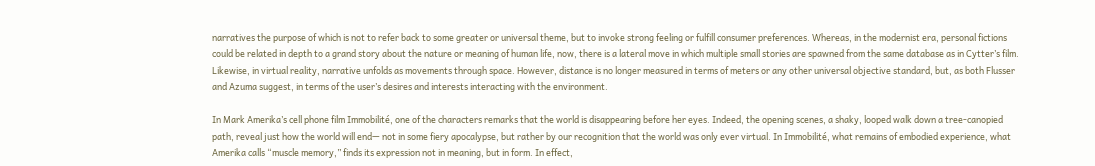narratives the purpose of which is not to refer back to some greater or universal theme, but to invoke strong feeling or fulfill consumer preferences. Whereas, in the modernist era, personal fictions could be related in depth to a grand story about the nature or meaning of human life, now, there is a lateral move in which multiple small stories are spawned from the same database as in Cytter’s film. Likewise, in virtual reality, narrative unfolds as movements through space. However, distance is no longer measured in terms of meters or any other universal objective standard, but, as both Flusser and Azuma suggest, in terms of the user’s desires and interests interacting with the environment.

In Mark Amerika’s cell phone film Immobilité, one of the characters remarks that the world is disappearing before her eyes. Indeed, the opening scenes, a shaky, looped walk down a tree-canopied path, reveal just how the world will end— not in some fiery apocalypse, but rather by our recognition that the world was only ever virtual. In Immobilité, what remains of embodied experience, what Amerika calls “muscle memory,” finds its expression not in meaning, but in form. In effect,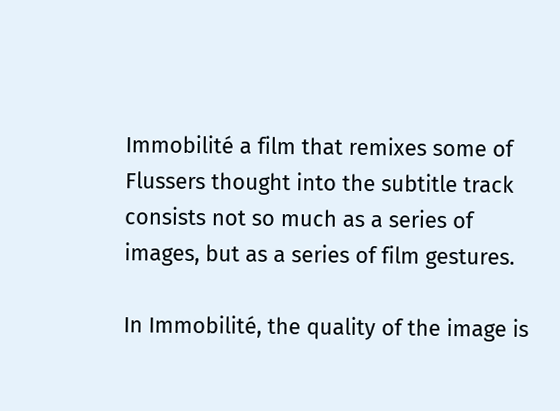Immobilité a film that remixes some of Flussers thought into the subtitle track consists not so much as a series of images, but as a series of film gestures.

In Immobilité, the quality of the image is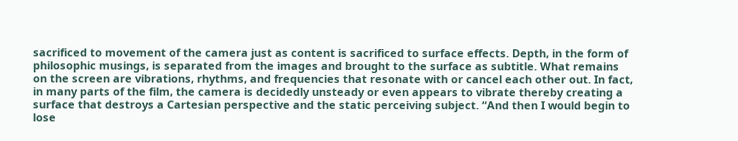sacrificed to movement of the camera just as content is sacrificed to surface effects. Depth, in the form of philosophic musings, is separated from the images and brought to the surface as subtitle. What remains on the screen are vibrations, rhythms, and frequencies that resonate with or cancel each other out. In fact, in many parts of the film, the camera is decidedly unsteady or even appears to vibrate thereby creating a surface that destroys a Cartesian perspective and the static perceiving subject. “And then I would begin to lose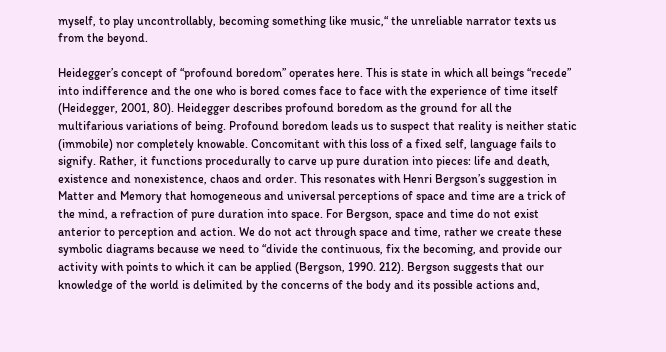myself, to play uncontrollably, becoming something like music,“ the unreliable narrator texts us from the beyond.

Heidegger’s concept of “profound boredom” operates here. This is state in which all beings “recede” into indifference and the one who is bored comes face to face with the experience of time itself (Heidegger, 2001, 80). Heidegger describes profound boredom as the ground for all the multifarious variations of being. Profound boredom leads us to suspect that reality is neither static (immobile) nor completely knowable. Concomitant with this loss of a fixed self, language fails to signify. Rather, it functions procedurally to carve up pure duration into pieces: life and death, existence and nonexistence, chaos and order. This resonates with Henri Bergson’s suggestion in Matter and Memory that homogeneous and universal perceptions of space and time are a trick of the mind, a refraction of pure duration into space. For Bergson, space and time do not exist anterior to perception and action. We do not act through space and time, rather we create these symbolic diagrams because we need to “divide the continuous, fix the becoming, and provide our activity with points to which it can be applied (Bergson, 1990. 212). Bergson suggests that our knowledge of the world is delimited by the concerns of the body and its possible actions and,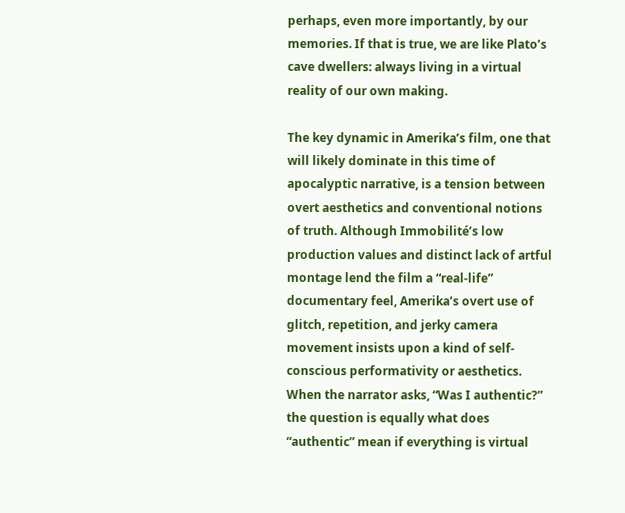perhaps, even more importantly, by our memories. If that is true, we are like Plato’s cave dwellers: always living in a virtual reality of our own making.

The key dynamic in Amerika’s film, one that will likely dominate in this time of apocalyptic narrative, is a tension between overt aesthetics and conventional notions of truth. Although Immobilité’s low production values and distinct lack of artful montage lend the film a “real-life” documentary feel, Amerika’s overt use of glitch, repetition, and jerky camera movement insists upon a kind of self-conscious performativity or aesthetics. When the narrator asks, “Was I authentic?” the question is equally what does “authentic” mean if everything is virtual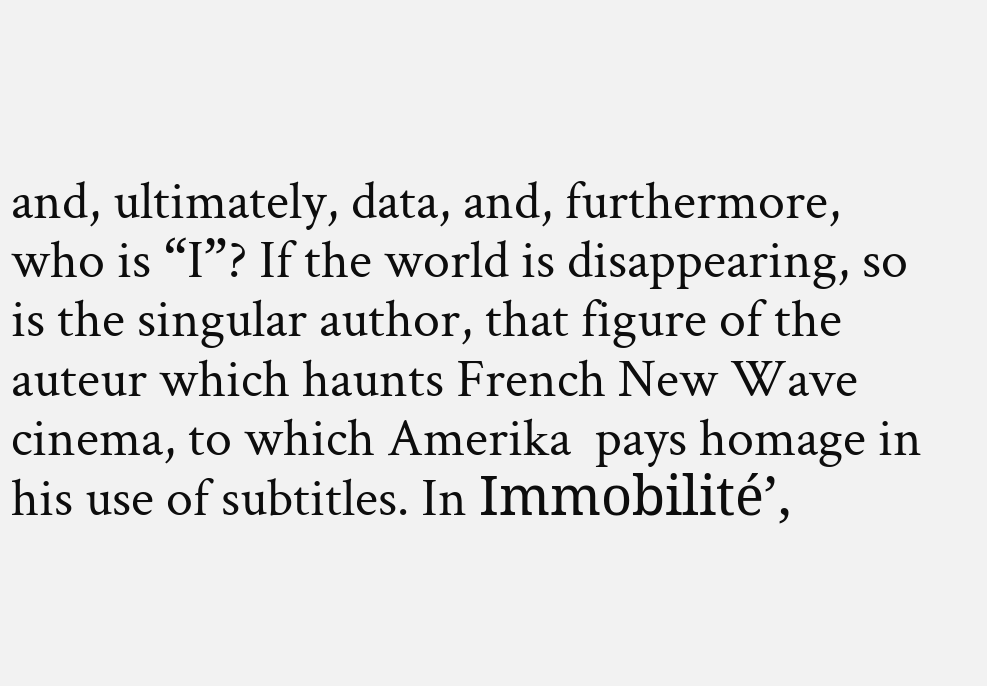and, ultimately, data, and, furthermore, who is “I”? If the world is disappearing, so is the singular author, that figure of the auteur which haunts French New Wave cinema, to which Amerika  pays homage in his use of subtitles. In Immobilité’,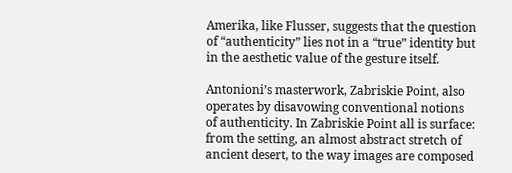Amerika, like Flusser, suggests that the question of “authenticity” lies not in a “true” identity but in the aesthetic value of the gesture itself.

Antonioni’s masterwork, Zabriskie Point, also operates by disavowing conventional notions of authenticity. In Zabriskie Point all is surface: from the setting, an almost abstract stretch of ancient desert, to the way images are composed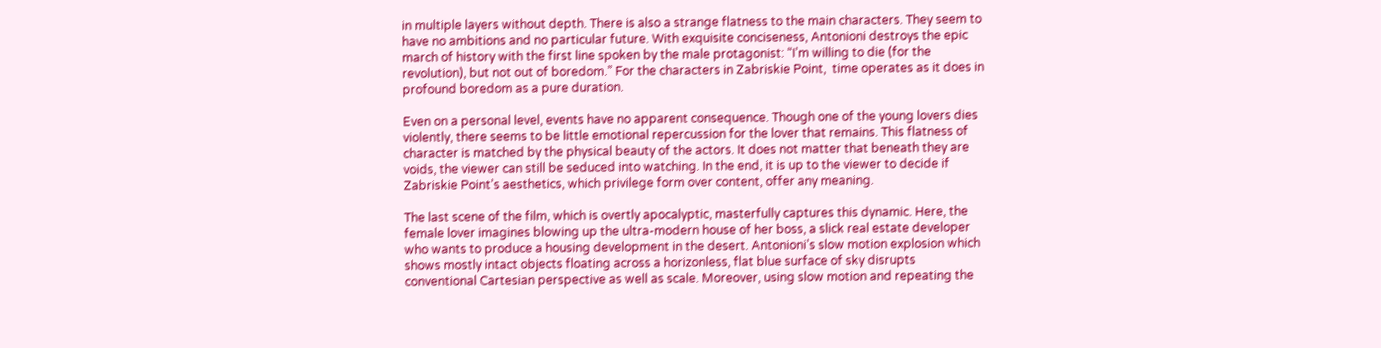in multiple layers without depth. There is also a strange flatness to the main characters. They seem to have no ambitions and no particular future. With exquisite conciseness, Antonioni destroys the epic march of history with the first line spoken by the male protagonist: “I’m willing to die (for the revolution), but not out of boredom.” For the characters in Zabriskie Point,  time operates as it does in profound boredom as a pure duration.

Even on a personal level, events have no apparent consequence. Though one of the young lovers dies violently, there seems to be little emotional repercussion for the lover that remains. This flatness of character is matched by the physical beauty of the actors. It does not matter that beneath they are voids, the viewer can still be seduced into watching. In the end, it is up to the viewer to decide if Zabriskie Point’s aesthetics, which privilege form over content, offer any meaning.

The last scene of the film, which is overtly apocalyptic, masterfully captures this dynamic. Here, the female lover imagines blowing up the ultra-modern house of her boss, a slick real estate developer who wants to produce a housing development in the desert. Antonioni’s slow motion explosion which shows mostly intact objects floating across a horizonless, flat blue surface of sky disrupts conventional Cartesian perspective as well as scale. Moreover, using slow motion and repeating the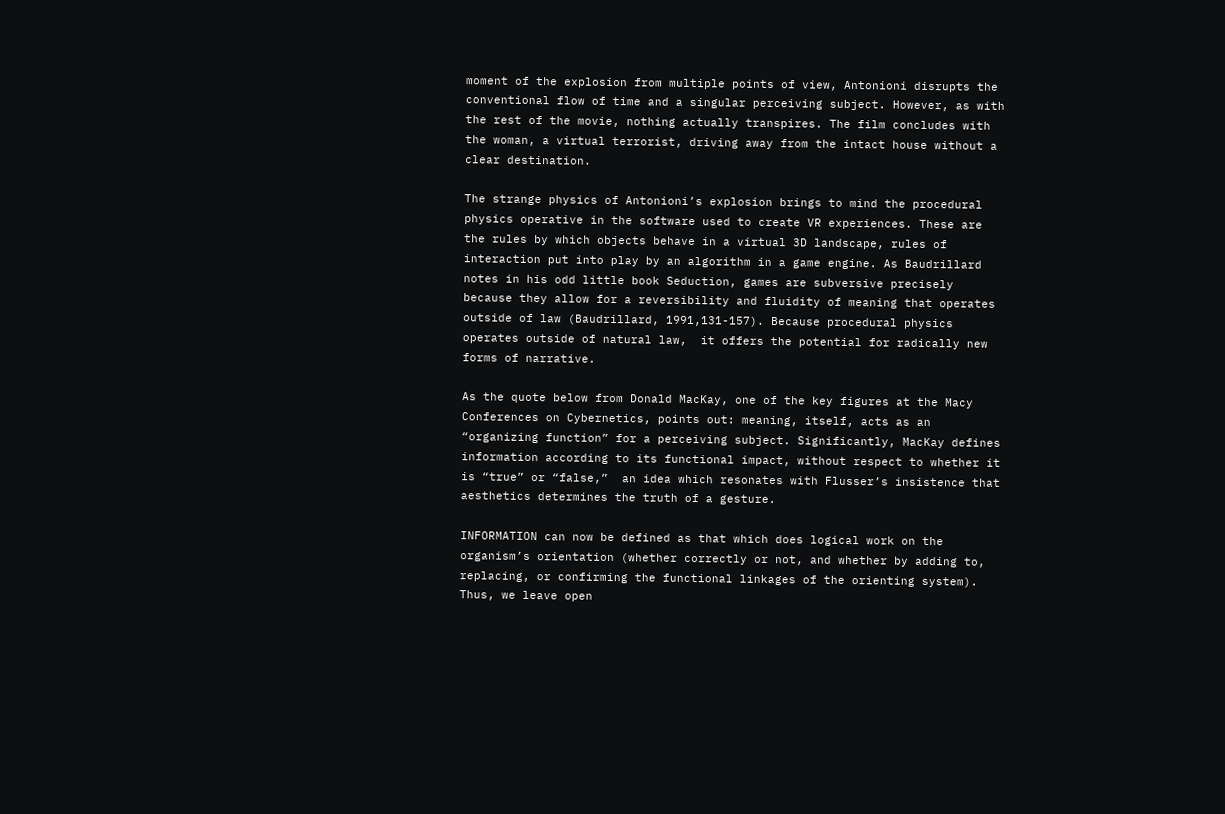moment of the explosion from multiple points of view, Antonioni disrupts the conventional flow of time and a singular perceiving subject. However, as with the rest of the movie, nothing actually transpires. The film concludes with the woman, a virtual terrorist, driving away from the intact house without a clear destination.

The strange physics of Antonioni’s explosion brings to mind the procedural physics operative in the software used to create VR experiences. These are the rules by which objects behave in a virtual 3D landscape, rules of interaction put into play by an algorithm in a game engine. As Baudrillard notes in his odd little book Seduction, games are subversive precisely because they allow for a reversibility and fluidity of meaning that operates outside of law (Baudrillard, 1991,131-157). Because procedural physics operates outside of natural law,  it offers the potential for radically new forms of narrative.

As the quote below from Donald MacKay, one of the key figures at the Macy Conferences on Cybernetics, points out: meaning, itself, acts as an “organizing function” for a perceiving subject. Significantly, MacKay defines information according to its functional impact, without respect to whether it is “true” or “false,”  an idea which resonates with Flusser’s insistence that aesthetics determines the truth of a gesture.

INFORMATION can now be defined as that which does logical work on the organism’s orientation (whether correctly or not, and whether by adding to, replacing, or confirming the functional linkages of the orienting system). Thus, we leave open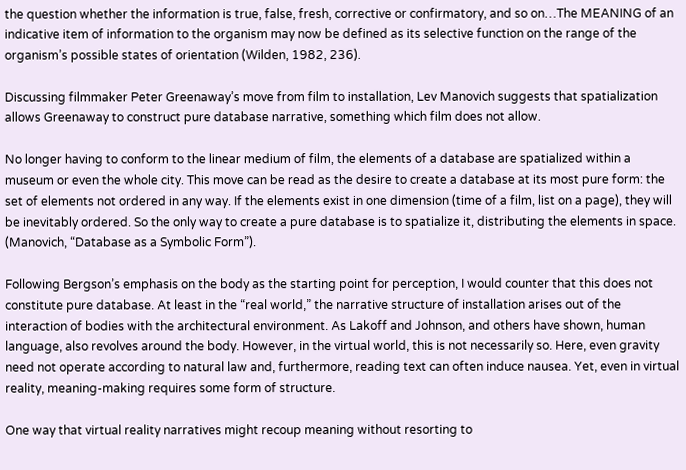the question whether the information is true, false, fresh, corrective or confirmatory, and so on…The MEANING of an indicative item of information to the organism may now be defined as its selective function on the range of the organism’s possible states of orientation (Wilden, 1982, 236).

Discussing filmmaker Peter Greenaway’s move from film to installation, Lev Manovich suggests that spatialization allows Greenaway to construct pure database narrative, something which film does not allow.

No longer having to conform to the linear medium of film, the elements of a database are spatialized within a museum or even the whole city. This move can be read as the desire to create a database at its most pure form: the set of elements not ordered in any way. If the elements exist in one dimension (time of a film, list on a page), they will be inevitably ordered. So the only way to create a pure database is to spatialize it, distributing the elements in space. (Manovich, “Database as a Symbolic Form”).

Following Bergson’s emphasis on the body as the starting point for perception, I would counter that this does not constitute pure database. At least in the “real world,” the narrative structure of installation arises out of the interaction of bodies with the architectural environment. As Lakoff and Johnson, and others have shown, human language, also revolves around the body. However, in the virtual world, this is not necessarily so. Here, even gravity need not operate according to natural law and, furthermore, reading text can often induce nausea. Yet, even in virtual reality, meaning-making requires some form of structure.

One way that virtual reality narratives might recoup meaning without resorting to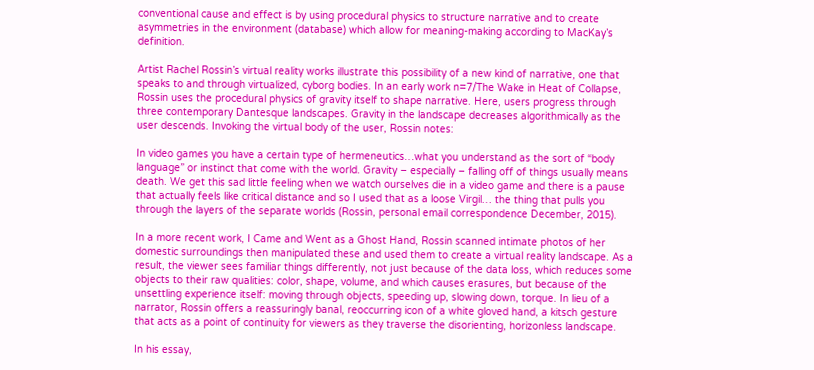conventional cause and effect is by using procedural physics to structure narrative and to create asymmetries in the environment (database) which allow for meaning-making according to MacKay’s definition.

Artist Rachel Rossin’s virtual reality works illustrate this possibility of a new kind of narrative, one that speaks to and through virtualized, cyborg bodies. In an early work n=7/The Wake in Heat of Collapse, Rossin uses the procedural physics of gravity itself to shape narrative. Here, users progress through three contemporary Dantesque landscapes. Gravity in the landscape decreases algorithmically as the user descends. Invoking the virtual body of the user, Rossin notes:

In video games you have a certain type of hermeneutics…what you understand as the sort of “body language” or instinct that come with the world. Gravity – especially – falling off of things usually means death. We get this sad little feeling when we watch ourselves die in a video game and there is a pause that actually feels like critical distance and so I used that as a loose Virgil… the thing that pulls you through the layers of the separate worlds (Rossin, personal email correspondence December, 2015).

In a more recent work, I Came and Went as a Ghost Hand, Rossin scanned intimate photos of her domestic surroundings then manipulated these and used them to create a virtual reality landscape. As a result, the viewer sees familiar things differently, not just because of the data loss, which reduces some objects to their raw qualities: color, shape, volume, and which causes erasures, but because of the unsettling experience itself: moving through objects, speeding up, slowing down, torque. In lieu of a narrator, Rossin offers a reassuringly banal, reoccurring icon of a white gloved hand, a kitsch gesture that acts as a point of continuity for viewers as they traverse the disorienting, horizonless landscape.

In his essay,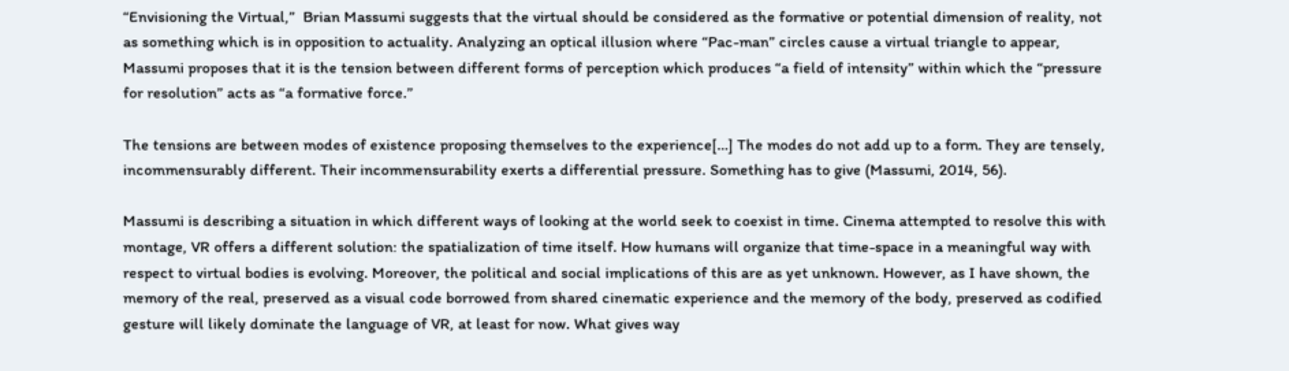“Envisioning the Virtual,”  Brian Massumi suggests that the virtual should be considered as the formative or potential dimension of reality, not as something which is in opposition to actuality. Analyzing an optical illusion where “Pac-man” circles cause a virtual triangle to appear, Massumi proposes that it is the tension between different forms of perception which produces “a field of intensity” within which the “pressure for resolution” acts as “a formative force.”

The tensions are between modes of existence proposing themselves to the experience[…] The modes do not add up to a form. They are tensely, incommensurably different. Their incommensurability exerts a differential pressure. Something has to give (Massumi, 2014, 56).

Massumi is describing a situation in which different ways of looking at the world seek to coexist in time. Cinema attempted to resolve this with montage, VR offers a different solution: the spatialization of time itself. How humans will organize that time-space in a meaningful way with respect to virtual bodies is evolving. Moreover, the political and social implications of this are as yet unknown. However, as I have shown, the memory of the real, preserved as a visual code borrowed from shared cinematic experience and the memory of the body, preserved as codified gesture will likely dominate the language of VR, at least for now. What gives way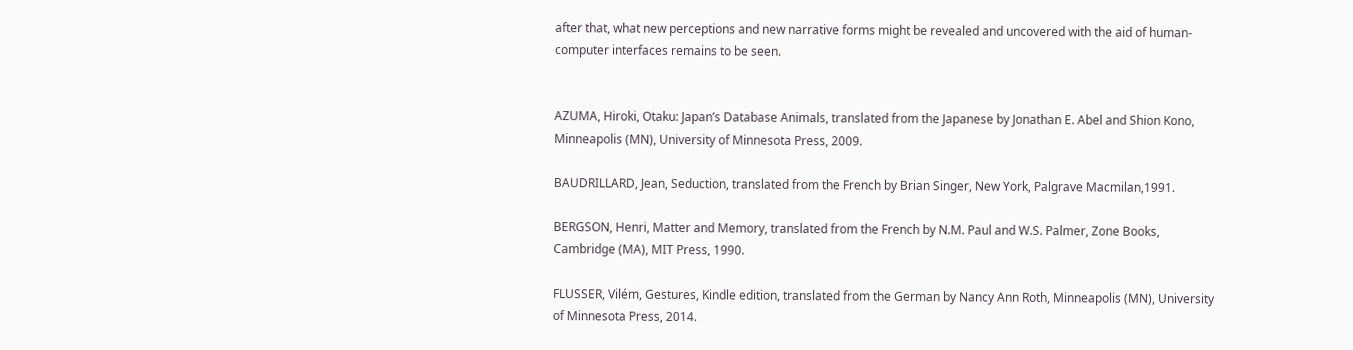after that, what new perceptions and new narrative forms might be revealed and uncovered with the aid of human-computer interfaces remains to be seen.


AZUMA, Hiroki, Otaku: Japan’s Database Animals, translated from the Japanese by Jonathan E. Abel and Shion Kono, Minneapolis (MN), University of Minnesota Press, 2009.

BAUDRILLARD, Jean, Seduction, translated from the French by Brian Singer, New York, Palgrave Macmilan,1991.

BERGSON, Henri, Matter and Memory, translated from the French by N.M. Paul and W.S. Palmer, Zone Books, Cambridge (MA), MIT Press, 1990.

FLUSSER, Vilém, Gestures, Kindle edition, translated from the German by Nancy Ann Roth, Minneapolis (MN), University of Minnesota Press, 2014.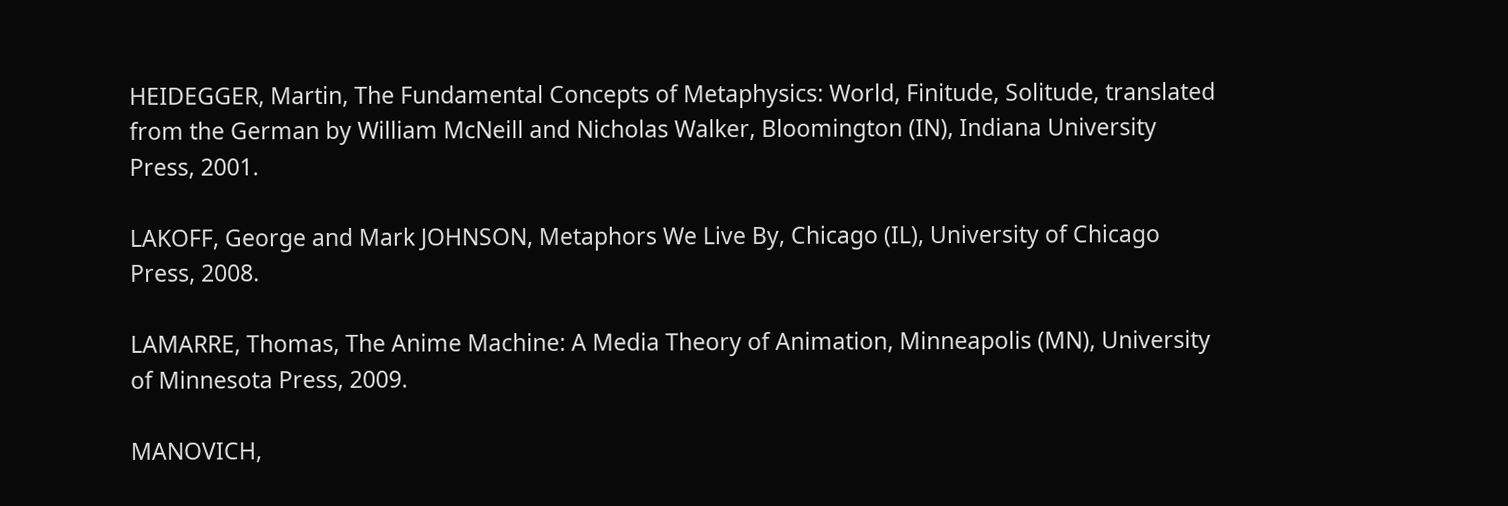HEIDEGGER, Martin, The Fundamental Concepts of Metaphysics: World, Finitude, Solitude, translated from the German by William McNeill and Nicholas Walker, Bloomington (IN), Indiana University Press, 2001.

LAKOFF, George and Mark JOHNSON, Metaphors We Live By, Chicago (IL), University of Chicago Press, 2008.

LAMARRE, Thomas, The Anime Machine: A Media Theory of Animation, Minneapolis (MN), University of Minnesota Press, 2009.

MANOVICH,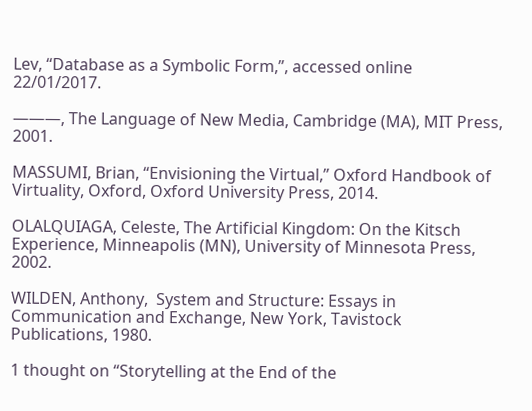Lev, “Database as a Symbolic Form,”, accessed online 22/01/2017.

———, The Language of New Media, Cambridge (MA), MIT Press, 2001.

MASSUMI, Brian, “Envisioning the Virtual,” Oxford Handbook of Virtuality, Oxford, Oxford University Press, 2014.

OLALQUIAGA, Celeste, The Artificial Kingdom: On the Kitsch Experience, Minneapolis (MN), University of Minnesota Press, 2002.

WILDEN, Anthony,  System and Structure: Essays in Communication and Exchange, New York, Tavistock Publications, 1980.

1 thought on “Storytelling at the End of the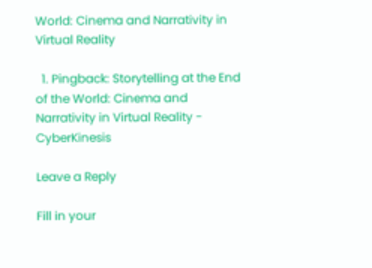World: Cinema and Narrativity in Virtual Reality

  1. Pingback: Storytelling at the End of the World: Cinema and Narrativity in Virtual Reality - CyberKinesis

Leave a Reply

Fill in your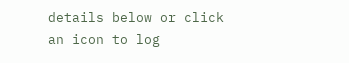details below or click an icon to log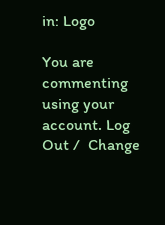in: Logo

You are commenting using your account. Log Out /  Change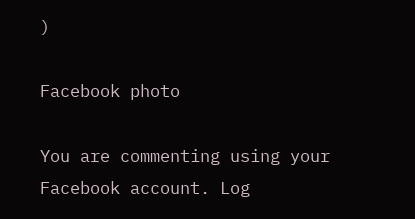)

Facebook photo

You are commenting using your Facebook account. Log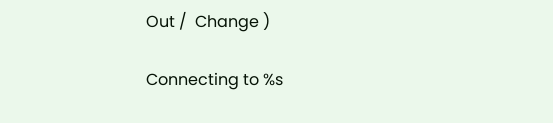Out /  Change )

Connecting to %s